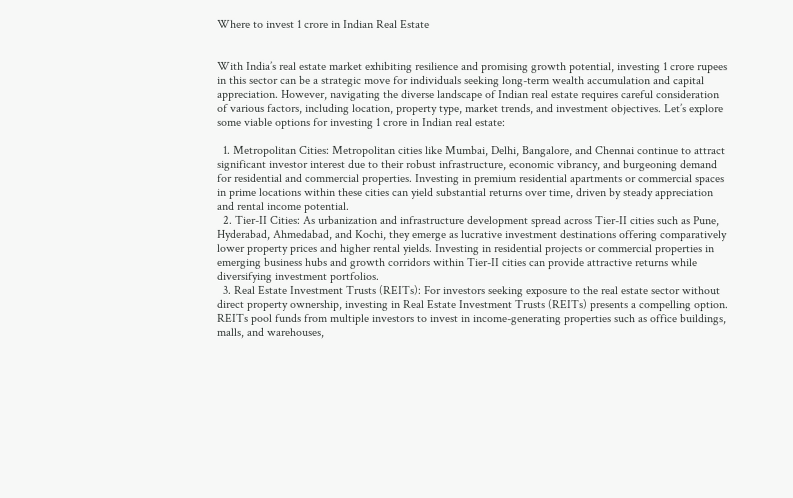Where to invest 1 crore in Indian Real Estate


With India’s real estate market exhibiting resilience and promising growth potential, investing 1 crore rupees in this sector can be a strategic move for individuals seeking long-term wealth accumulation and capital appreciation. However, navigating the diverse landscape of Indian real estate requires careful consideration of various factors, including location, property type, market trends, and investment objectives. Let’s explore some viable options for investing 1 crore in Indian real estate:

  1. Metropolitan Cities: Metropolitan cities like Mumbai, Delhi, Bangalore, and Chennai continue to attract significant investor interest due to their robust infrastructure, economic vibrancy, and burgeoning demand for residential and commercial properties. Investing in premium residential apartments or commercial spaces in prime locations within these cities can yield substantial returns over time, driven by steady appreciation and rental income potential.
  2. Tier-II Cities: As urbanization and infrastructure development spread across Tier-II cities such as Pune, Hyderabad, Ahmedabad, and Kochi, they emerge as lucrative investment destinations offering comparatively lower property prices and higher rental yields. Investing in residential projects or commercial properties in emerging business hubs and growth corridors within Tier-II cities can provide attractive returns while diversifying investment portfolios.
  3. Real Estate Investment Trusts (REITs): For investors seeking exposure to the real estate sector without direct property ownership, investing in Real Estate Investment Trusts (REITs) presents a compelling option. REITs pool funds from multiple investors to invest in income-generating properties such as office buildings, malls, and warehouses,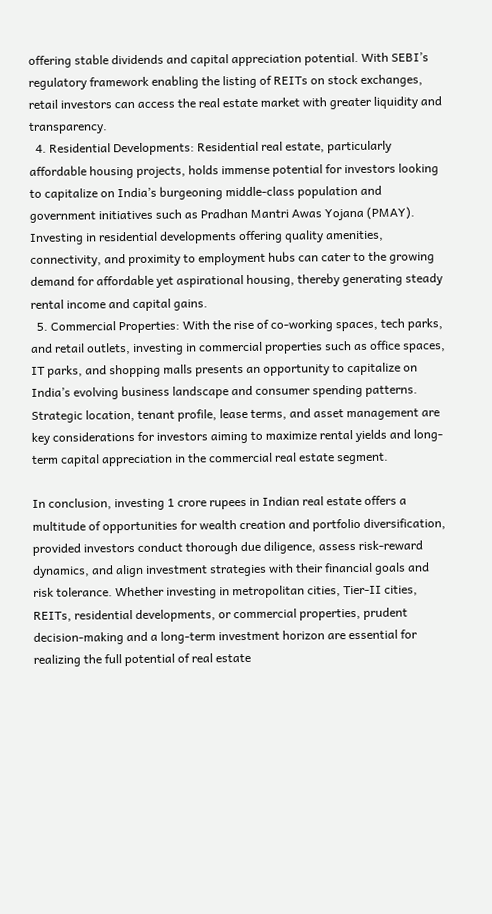offering stable dividends and capital appreciation potential. With SEBI’s regulatory framework enabling the listing of REITs on stock exchanges, retail investors can access the real estate market with greater liquidity and transparency.
  4. Residential Developments: Residential real estate, particularly affordable housing projects, holds immense potential for investors looking to capitalize on India’s burgeoning middle-class population and government initiatives such as Pradhan Mantri Awas Yojana (PMAY). Investing in residential developments offering quality amenities, connectivity, and proximity to employment hubs can cater to the growing demand for affordable yet aspirational housing, thereby generating steady rental income and capital gains.
  5. Commercial Properties: With the rise of co-working spaces, tech parks, and retail outlets, investing in commercial properties such as office spaces, IT parks, and shopping malls presents an opportunity to capitalize on India’s evolving business landscape and consumer spending patterns. Strategic location, tenant profile, lease terms, and asset management are key considerations for investors aiming to maximize rental yields and long-term capital appreciation in the commercial real estate segment.

In conclusion, investing 1 crore rupees in Indian real estate offers a multitude of opportunities for wealth creation and portfolio diversification, provided investors conduct thorough due diligence, assess risk-reward dynamics, and align investment strategies with their financial goals and risk tolerance. Whether investing in metropolitan cities, Tier-II cities, REITs, residential developments, or commercial properties, prudent decision-making and a long-term investment horizon are essential for realizing the full potential of real estate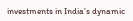investments in India’s dynamic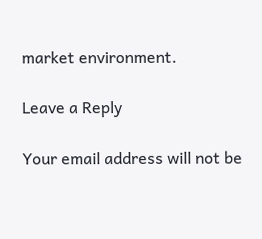market environment.

Leave a Reply

Your email address will not be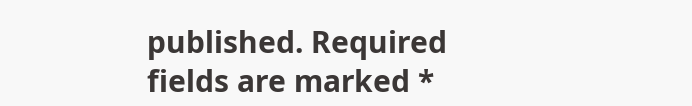published. Required fields are marked *